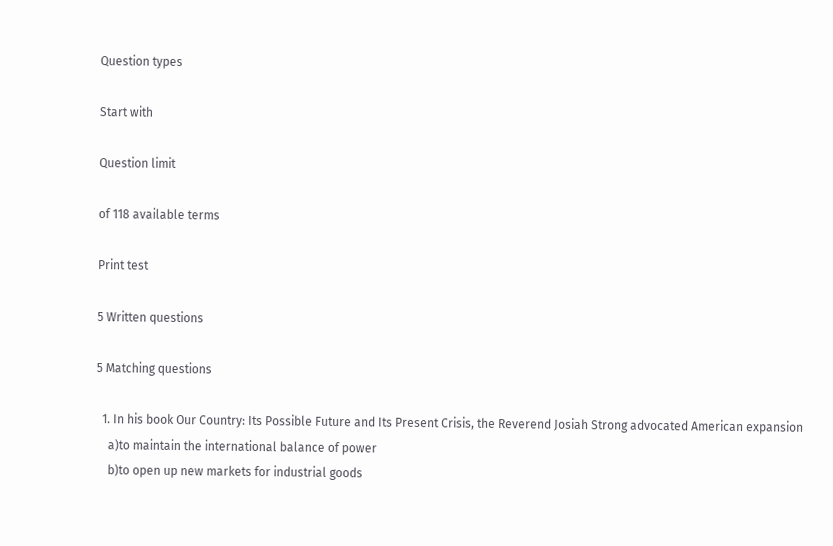Question types

Start with

Question limit

of 118 available terms

Print test

5 Written questions

5 Matching questions

  1. In his book Our Country: Its Possible Future and Its Present Crisis, the Reverend Josiah Strong advocated American expansion
    a)to maintain the international balance of power
    b)to open up new markets for industrial goods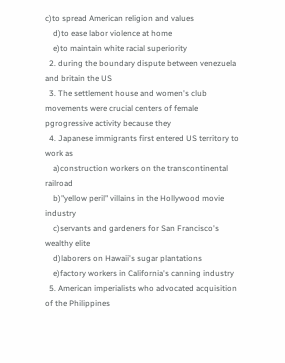c)to spread American religion and values
    d)to ease labor violence at home
    e)to maintain white racial superiority
  2. during the boundary dispute between venezuela and britain the US
  3. The settlement house and women's club movements were crucial centers of female pgrogressive activity because they
  4. Japanese immigrants first entered US territory to work as
    a)construction workers on the transcontinental railroad
    b)"yellow peril" villains in the Hollywood movie industry
    c)servants and gardeners for San Francisco's wealthy elite
    d)laborers on Hawaii's sugar plantations
    e)factory workers in California's canning industry
  5. American imperialists who advocated acquisition of the Philippines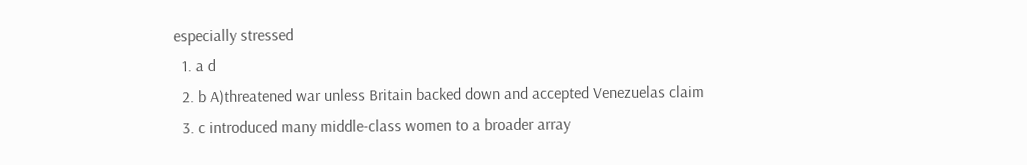especially stressed
  1. a d
  2. b A)threatened war unless Britain backed down and accepted Venezuelas claim
  3. c introduced many middle-class women to a broader array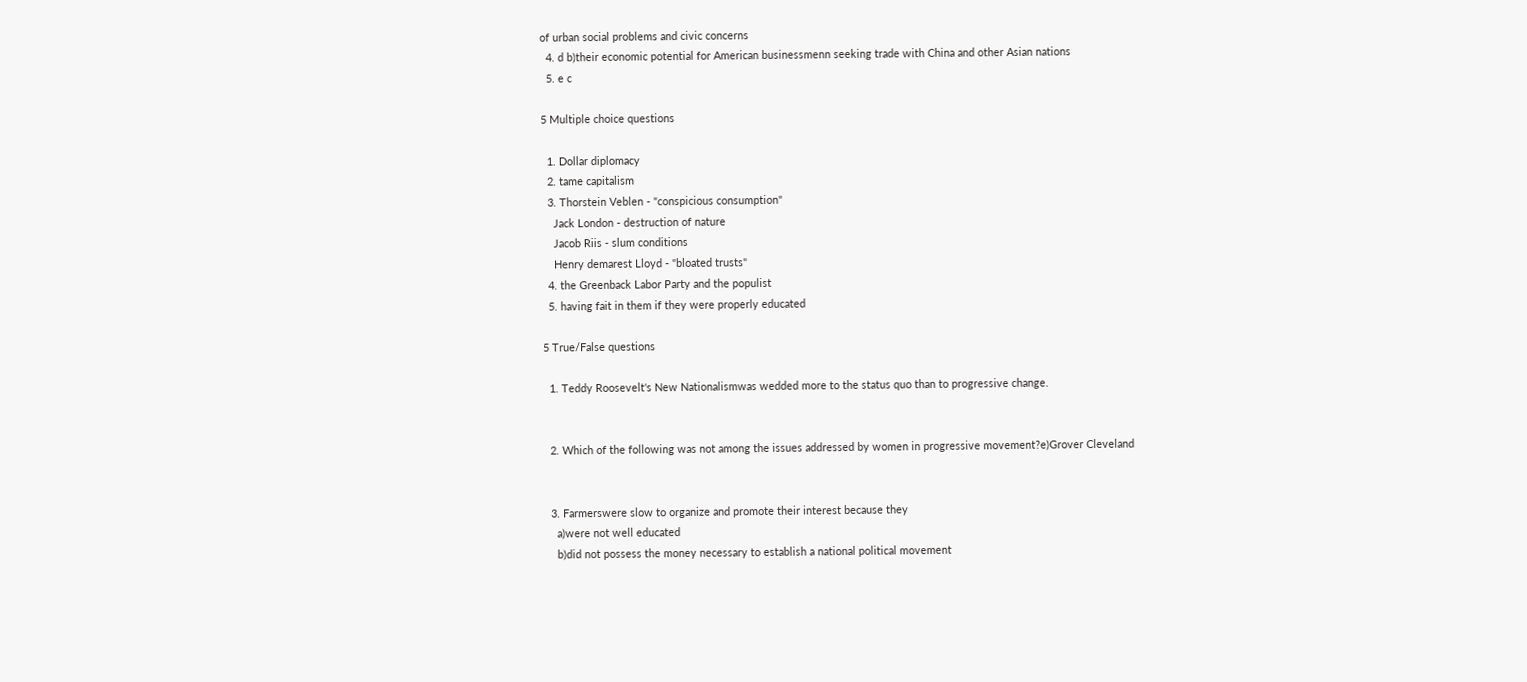of urban social problems and civic concerns
  4. d b)their economic potential for American businessmenn seeking trade with China and other Asian nations
  5. e c

5 Multiple choice questions

  1. Dollar diplomacy
  2. tame capitalism
  3. Thorstein Veblen - "conspicious consumption"
    Jack London - destruction of nature
    Jacob Riis - slum conditions
    Henry demarest Lloyd - "bloated trusts"
  4. the Greenback Labor Party and the populist
  5. having fait in them if they were properly educated

5 True/False questions

  1. Teddy Roosevelt's New Nationalismwas wedded more to the status quo than to progressive change.


  2. Which of the following was not among the issues addressed by women in progressive movement?e)Grover Cleveland


  3. Farmerswere slow to organize and promote their interest because they
    a)were not well educated
    b)did not possess the money necessary to establish a national political movement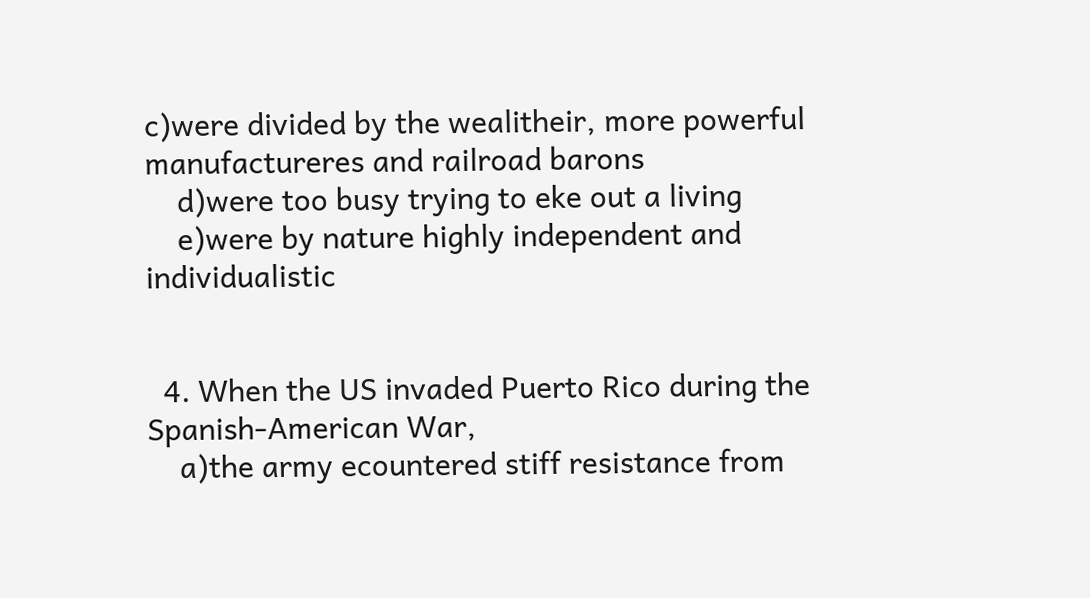c)were divided by the wealitheir, more powerful manufactureres and railroad barons
    d)were too busy trying to eke out a living
    e)were by nature highly independent and individualistic


  4. When the US invaded Puerto Rico during the Spanish-American War,
    a)the army ecountered stiff resistance from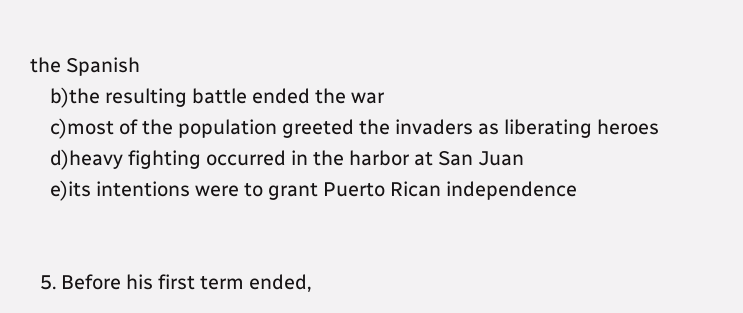the Spanish
    b)the resulting battle ended the war
    c)most of the population greeted the invaders as liberating heroes
    d)heavy fighting occurred in the harbor at San Juan
    e)its intentions were to grant Puerto Rican independence


  5. Before his first term ended,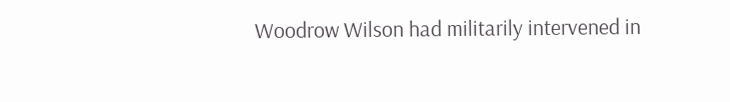Woodrow Wilson had militarily intervened in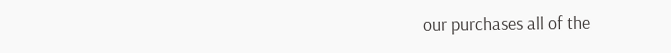our purchases all of the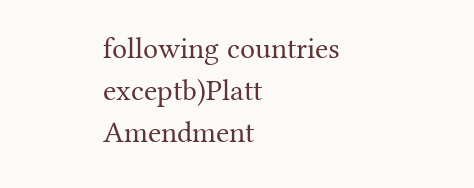following countries exceptb)Platt Amendment